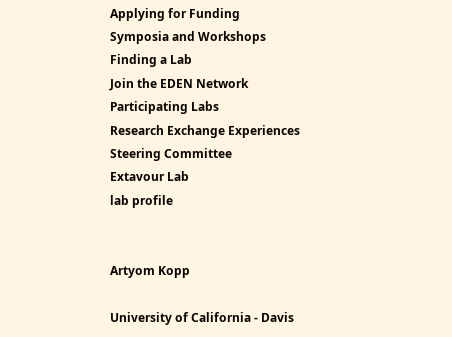Applying for Funding
Symposia and Workshops
Finding a Lab
Join the EDEN Network
Participating Labs
Research Exchange Experiences
Steering Committee
Extavour Lab
lab profile


Artyom Kopp

University of California - Davis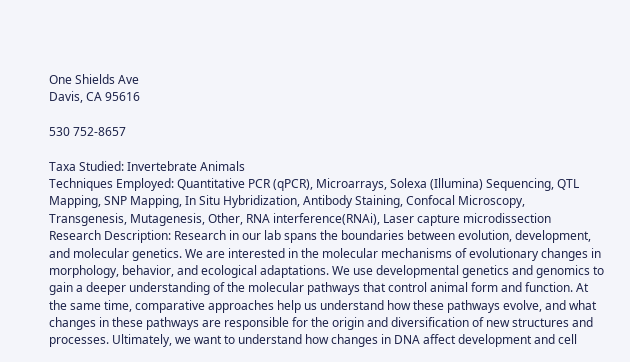One Shields Ave
Davis, CA 95616

530 752-8657

Taxa Studied: Invertebrate Animals
Techniques Employed: Quantitative PCR (qPCR), Microarrays, Solexa (Illumina) Sequencing, QTL Mapping, SNP Mapping, In Situ Hybridization, Antibody Staining, Confocal Microscopy, Transgenesis, Mutagenesis, Other, RNA interference(RNAi), Laser capture microdissection
Research Description: Research in our lab spans the boundaries between evolution, development, and molecular genetics. We are interested in the molecular mechanisms of evolutionary changes in morphology, behavior, and ecological adaptations. We use developmental genetics and genomics to gain a deeper understanding of the molecular pathways that control animal form and function. At the same time, comparative approaches help us understand how these pathways evolve, and what changes in these pathways are responsible for the origin and diversification of new structures and processes. Ultimately, we want to understand how changes in DNA affect development and cell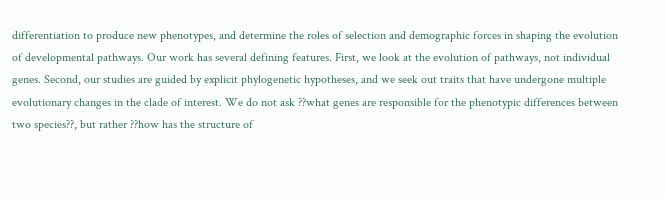differentiation to produce new phenotypes, and determine the roles of selection and demographic forces in shaping the evolution of developmental pathways. Our work has several defining features. First, we look at the evolution of pathways, not individual genes. Second, our studies are guided by explicit phylogenetic hypotheses, and we seek out traits that have undergone multiple evolutionary changes in the clade of interest. We do not ask ??what genes are responsible for the phenotypic differences between two species??, but rather ??how has the structure of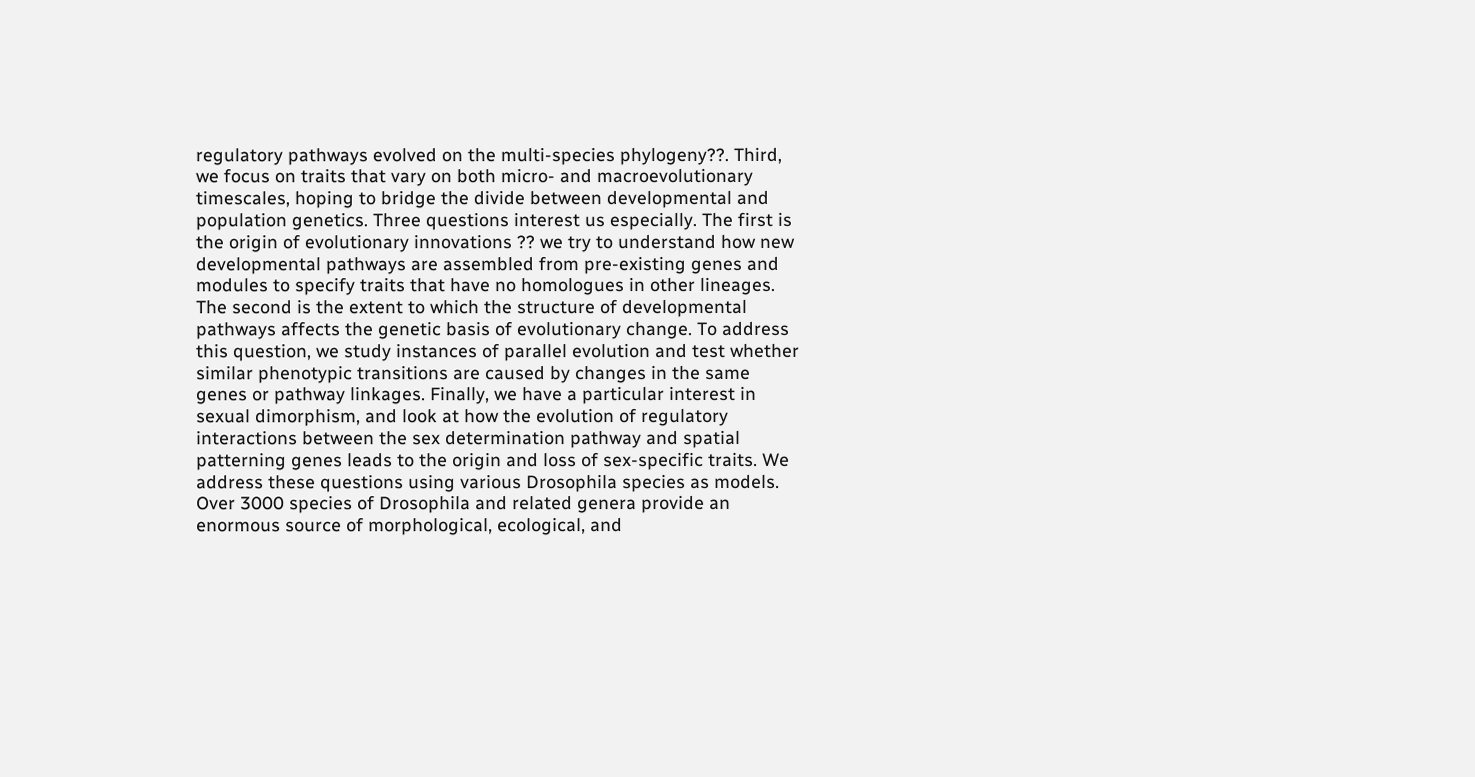regulatory pathways evolved on the multi-species phylogeny??. Third, we focus on traits that vary on both micro- and macroevolutionary timescales, hoping to bridge the divide between developmental and population genetics. Three questions interest us especially. The first is the origin of evolutionary innovations ?? we try to understand how new developmental pathways are assembled from pre-existing genes and modules to specify traits that have no homologues in other lineages. The second is the extent to which the structure of developmental pathways affects the genetic basis of evolutionary change. To address this question, we study instances of parallel evolution and test whether similar phenotypic transitions are caused by changes in the same genes or pathway linkages. Finally, we have a particular interest in sexual dimorphism, and look at how the evolution of regulatory interactions between the sex determination pathway and spatial patterning genes leads to the origin and loss of sex-specific traits. We address these questions using various Drosophila species as models. Over 3000 species of Drosophila and related genera provide an enormous source of morphological, ecological, and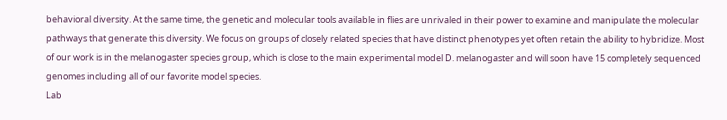behavioral diversity. At the same time, the genetic and molecular tools available in flies are unrivaled in their power to examine and manipulate the molecular pathways that generate this diversity. We focus on groups of closely related species that have distinct phenotypes yet often retain the ability to hybridize. Most of our work is in the melanogaster species group, which is close to the main experimental model D. melanogaster and will soon have 15 completely sequenced genomes including all of our favorite model species.
Lab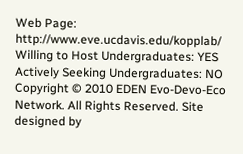Web Page: http://www.eve.ucdavis.edu/kopplab/
Willing to Host Undergraduates: YES
Actively Seeking Undergraduates: NO
Copyright © 2010 EDEN Evo-Devo-Eco Network. All Rights Reserved. Site designed by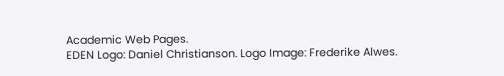Academic Web Pages.
EDEN Logo: Daniel Christianson. Logo Image: Frederike Alwes.